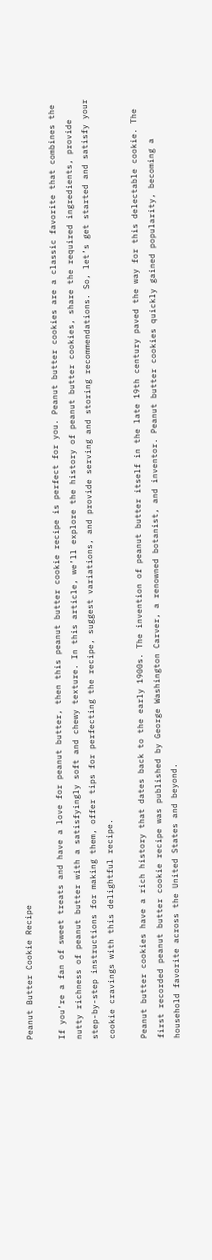Peanut Butter Cookie Recipe

If you’re a fan of sweet treats and have a love for peanut butter, then this peanut butter cookie recipe is perfect for you. Peanut butter cookies are a classic favorite that combines the nutty richness of peanut butter with a satisfyingly soft and chewy texture. In this article, we’ll explore the history of peanut butter cookies, share the required ingredients, provide step-by-step instructions for making them, offer tips for perfecting the recipe, suggest variations, and provide serving and storing recommendations. So, let’s get started and satisfy your cookie cravings with this delightful recipe.

Peanut butter cookies have a rich history that dates back to the early 1900s. The invention of peanut butter itself in the late 19th century paved the way for this delectable cookie. The first recorded peanut butter cookie recipe was published by George Washington Carver, a renowned botanist, and inventor. Peanut butter cookies quickly gained popularity, becoming a household favorite across the United States and beyond.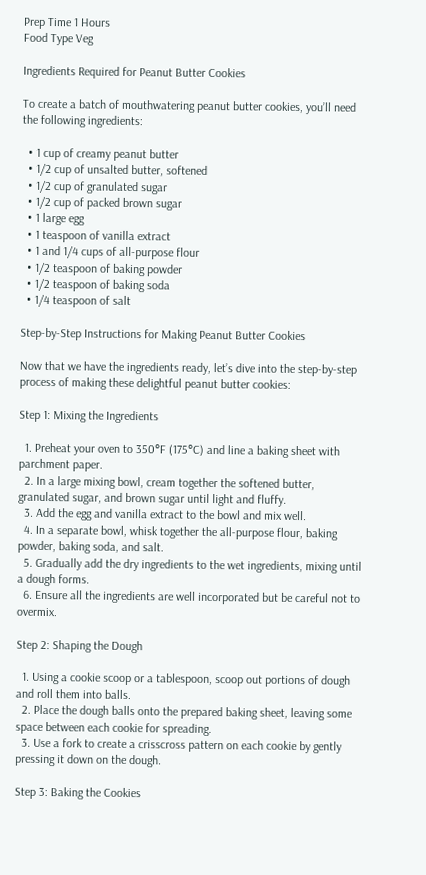Prep Time 1 Hours
Food Type Veg

Ingredients Required for Peanut Butter Cookies

To create a batch of mouthwatering peanut butter cookies, you’ll need the following ingredients:

  • 1 cup of creamy peanut butter
  • 1/2 cup of unsalted butter, softened
  • 1/2 cup of granulated sugar
  • 1/2 cup of packed brown sugar
  • 1 large egg
  • 1 teaspoon of vanilla extract
  • 1 and 1/4 cups of all-purpose flour
  • 1/2 teaspoon of baking powder
  • 1/2 teaspoon of baking soda
  • 1/4 teaspoon of salt

Step-by-Step Instructions for Making Peanut Butter Cookies

Now that we have the ingredients ready, let’s dive into the step-by-step process of making these delightful peanut butter cookies:

Step 1: Mixing the Ingredients

  1. Preheat your oven to 350°F (175°C) and line a baking sheet with parchment paper.
  2. In a large mixing bowl, cream together the softened butter, granulated sugar, and brown sugar until light and fluffy.
  3. Add the egg and vanilla extract to the bowl and mix well.
  4. In a separate bowl, whisk together the all-purpose flour, baking powder, baking soda, and salt.
  5. Gradually add the dry ingredients to the wet ingredients, mixing until a dough forms.
  6. Ensure all the ingredients are well incorporated but be careful not to overmix.

Step 2: Shaping the Dough

  1. Using a cookie scoop or a tablespoon, scoop out portions of dough and roll them into balls.
  2. Place the dough balls onto the prepared baking sheet, leaving some space between each cookie for spreading.
  3. Use a fork to create a crisscross pattern on each cookie by gently pressing it down on the dough.

Step 3: Baking the Cookies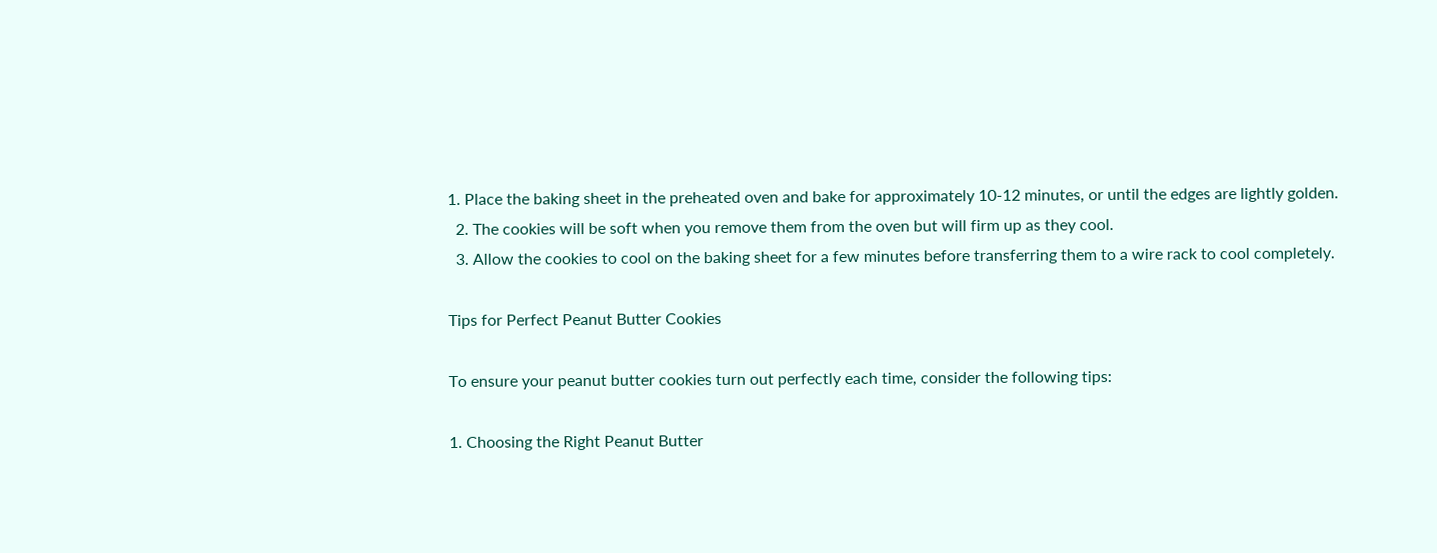1. Place the baking sheet in the preheated oven and bake for approximately 10-12 minutes, or until the edges are lightly golden.
  2. The cookies will be soft when you remove them from the oven but will firm up as they cool.
  3. Allow the cookies to cool on the baking sheet for a few minutes before transferring them to a wire rack to cool completely.

Tips for Perfect Peanut Butter Cookies

To ensure your peanut butter cookies turn out perfectly each time, consider the following tips:

1. Choosing the Right Peanut Butter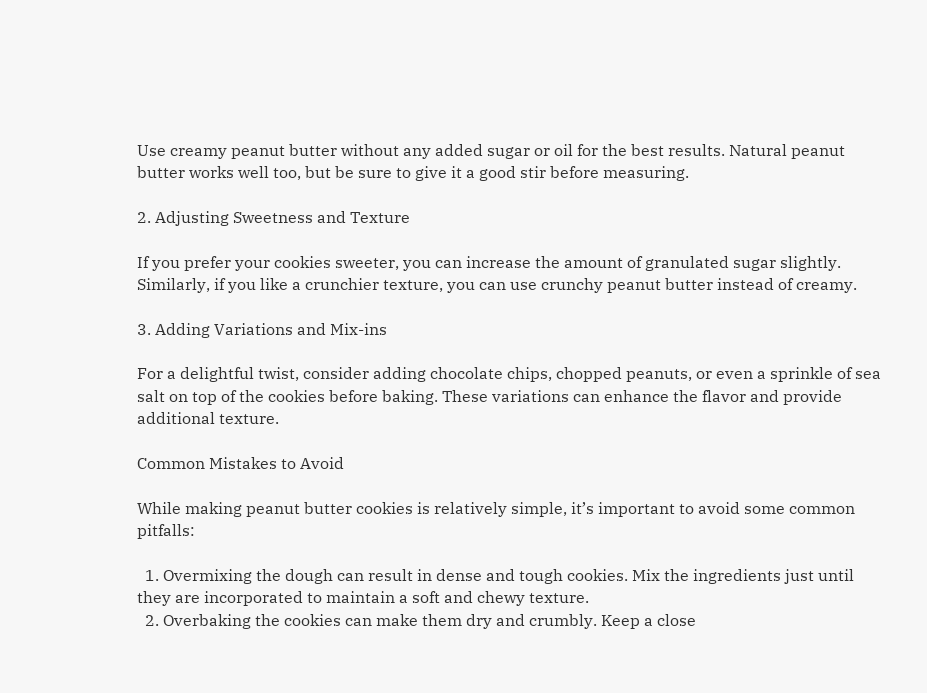Use creamy peanut butter without any added sugar or oil for the best results. Natural peanut butter works well too, but be sure to give it a good stir before measuring.

2. Adjusting Sweetness and Texture

If you prefer your cookies sweeter, you can increase the amount of granulated sugar slightly. Similarly, if you like a crunchier texture, you can use crunchy peanut butter instead of creamy.

3. Adding Variations and Mix-ins

For a delightful twist, consider adding chocolate chips, chopped peanuts, or even a sprinkle of sea salt on top of the cookies before baking. These variations can enhance the flavor and provide additional texture.

Common Mistakes to Avoid

While making peanut butter cookies is relatively simple, it’s important to avoid some common pitfalls:

  1. Overmixing the dough can result in dense and tough cookies. Mix the ingredients just until they are incorporated to maintain a soft and chewy texture.
  2. Overbaking the cookies can make them dry and crumbly. Keep a close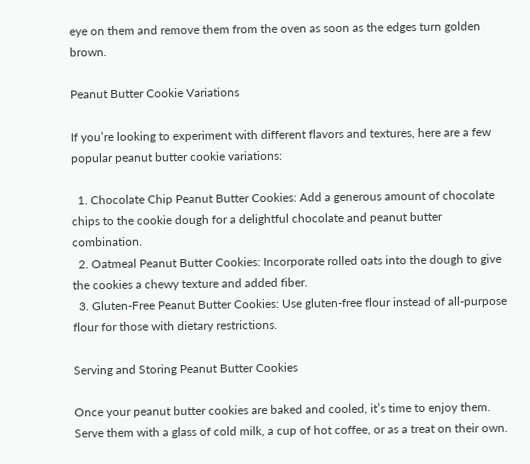eye on them and remove them from the oven as soon as the edges turn golden brown.

Peanut Butter Cookie Variations

If you’re looking to experiment with different flavors and textures, here are a few popular peanut butter cookie variations:

  1. Chocolate Chip Peanut Butter Cookies: Add a generous amount of chocolate chips to the cookie dough for a delightful chocolate and peanut butter combination.
  2. Oatmeal Peanut Butter Cookies: Incorporate rolled oats into the dough to give the cookies a chewy texture and added fiber.
  3. Gluten-Free Peanut Butter Cookies: Use gluten-free flour instead of all-purpose flour for those with dietary restrictions.

Serving and Storing Peanut Butter Cookies

Once your peanut butter cookies are baked and cooled, it’s time to enjoy them. Serve them with a glass of cold milk, a cup of hot coffee, or as a treat on their own.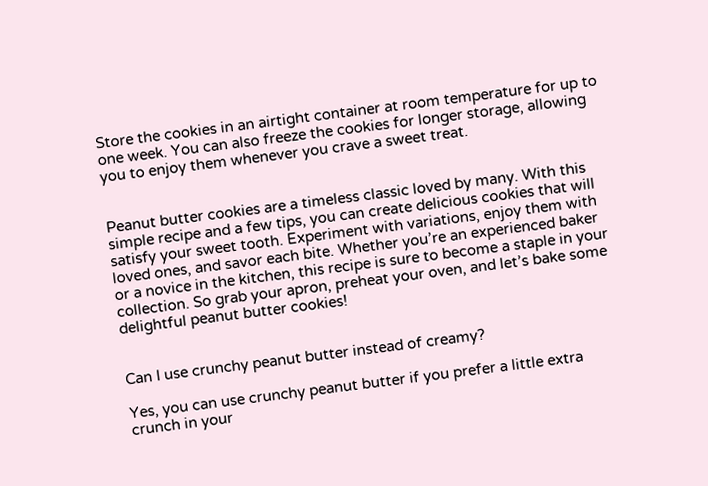Store the cookies in an airtight container at room temperature for up to one week. You can also freeze the cookies for longer storage, allowing you to enjoy them whenever you crave a sweet treat.


Peanut butter cookies are a timeless classic loved by many. With this simple recipe and a few tips, you can create delicious cookies that will satisfy your sweet tooth. Experiment with variations, enjoy them with loved ones, and savor each bite. Whether you’re an experienced baker or a novice in the kitchen, this recipe is sure to become a staple in your collection. So grab your apron, preheat your oven, and let’s bake some delightful peanut butter cookies!


Can I use crunchy peanut butter instead of creamy?

Yes, you can use crunchy peanut butter if you prefer a little extra crunch in your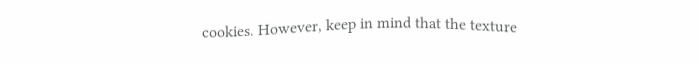cookies. However, keep in mind that the texture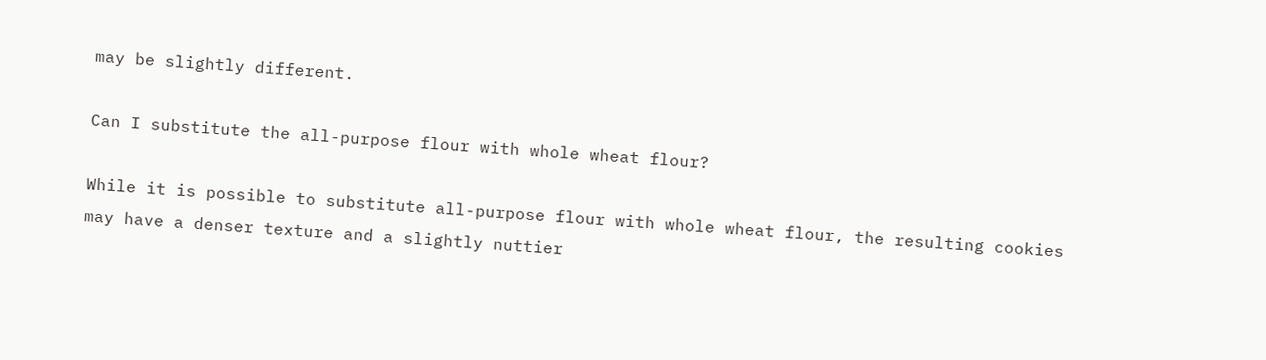may be slightly different.

Can I substitute the all-purpose flour with whole wheat flour?

While it is possible to substitute all-purpose flour with whole wheat flour, the resulting cookies may have a denser texture and a slightly nuttier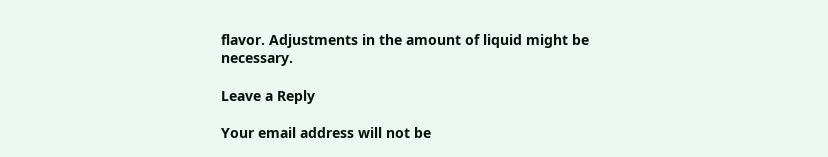flavor. Adjustments in the amount of liquid might be necessary.

Leave a Reply

Your email address will not be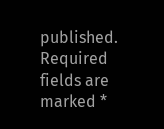published. Required fields are marked *